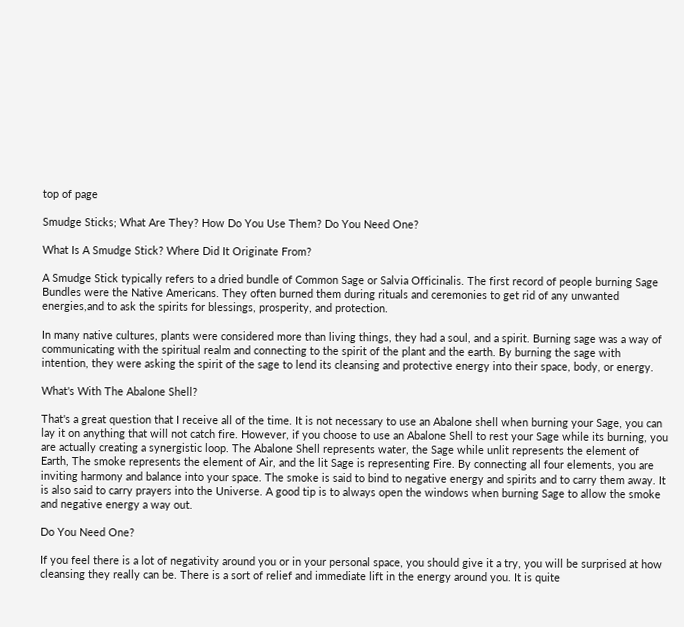top of page

Smudge Sticks; What Are They? How Do You Use Them? Do You Need One?

What Is A Smudge Stick? Where Did It Originate From?

A Smudge Stick typically refers to a dried bundle of Common Sage or Salvia Officinalis. The first record of people burning Sage Bundles were the Native Americans. They often burned them during rituals and ceremonies to get rid of any unwanted energies,and to ask the spirits for blessings, prosperity, and protection.

In many native cultures, plants were considered more than living things, they had a soul, and a spirit. Burning sage was a way of communicating with the spiritual realm and connecting to the spirit of the plant and the earth. By burning the sage with intention, they were asking the spirit of the sage to lend its cleansing and protective energy into their space, body, or energy.

What's With The Abalone Shell?

That's a great question that I receive all of the time. It is not necessary to use an Abalone shell when burning your Sage, you can lay it on anything that will not catch fire. However, if you choose to use an Abalone Shell to rest your Sage while its burning, you are actually creating a synergistic loop. The Abalone Shell represents water, the Sage while unlit represents the element of Earth, The smoke represents the element of Air, and the lit Sage is representing Fire. By connecting all four elements, you are inviting harmony and balance into your space. The smoke is said to bind to negative energy and spirits and to carry them away. It is also said to carry prayers into the Universe. A good tip is to always open the windows when burning Sage to allow the smoke and negative energy a way out.

Do You Need One?

If you feel there is a lot of negativity around you or in your personal space, you should give it a try, you will be surprised at how cleansing they really can be. There is a sort of relief and immediate lift in the energy around you. It is quite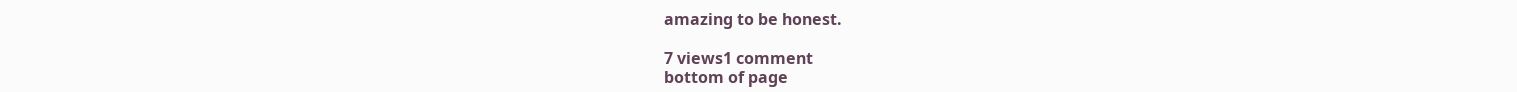amazing to be honest.

7 views1 comment
bottom of page